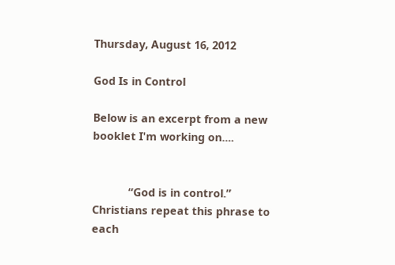Thursday, August 16, 2012

God Is in Control

Below is an excerpt from a new booklet I'm working on....


            “God is in control.”  Christians repeat this phrase to each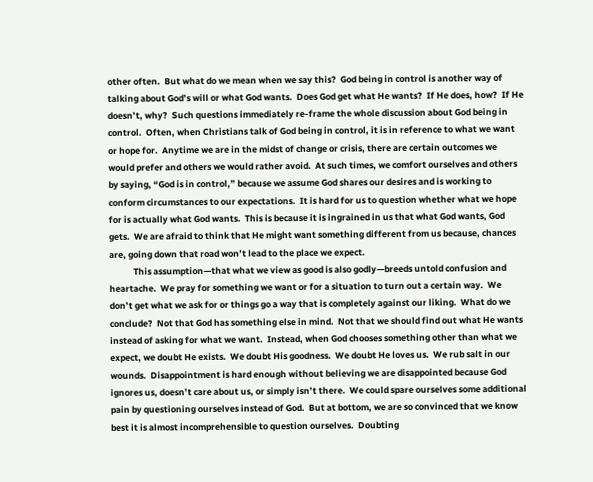other often.  But what do we mean when we say this?  God being in control is another way of talking about God’s will or what God wants.  Does God get what He wants?  If He does, how?  If He doesn’t, why?  Such questions immediately re-frame the whole discussion about God being in control.  Often, when Christians talk of God being in control, it is in reference to what we want or hope for.  Anytime we are in the midst of change or crisis, there are certain outcomes we would prefer and others we would rather avoid.  At such times, we comfort ourselves and others by saying, “God is in control,” because we assume God shares our desires and is working to conform circumstances to our expectations.  It is hard for us to question whether what we hope for is actually what God wants.  This is because it is ingrained in us that what God wants, God gets.  We are afraid to think that He might want something different from us because, chances are, going down that road won’t lead to the place we expect.
            This assumption—that what we view as good is also godly—breeds untold confusion and heartache.  We pray for something we want or for a situation to turn out a certain way.  We don’t get what we ask for or things go a way that is completely against our liking.  What do we conclude?  Not that God has something else in mind.  Not that we should find out what He wants instead of asking for what we want.  Instead, when God chooses something other than what we expect, we doubt He exists.  We doubt His goodness.  We doubt He loves us.  We rub salt in our wounds.  Disappointment is hard enough without believing we are disappointed because God ignores us, doesn’t care about us, or simply isn’t there.  We could spare ourselves some additional pain by questioning ourselves instead of God.  But at bottom, we are so convinced that we know best it is almost incomprehensible to question ourselves.  Doubting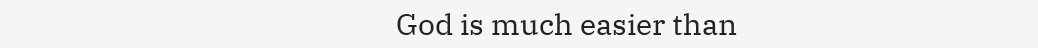God is much easier than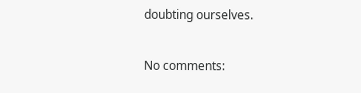doubting ourselves.

No comments: